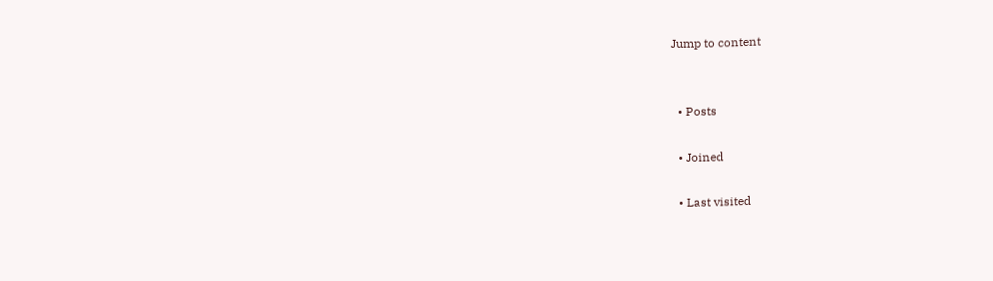Jump to content


  • Posts

  • Joined

  • Last visited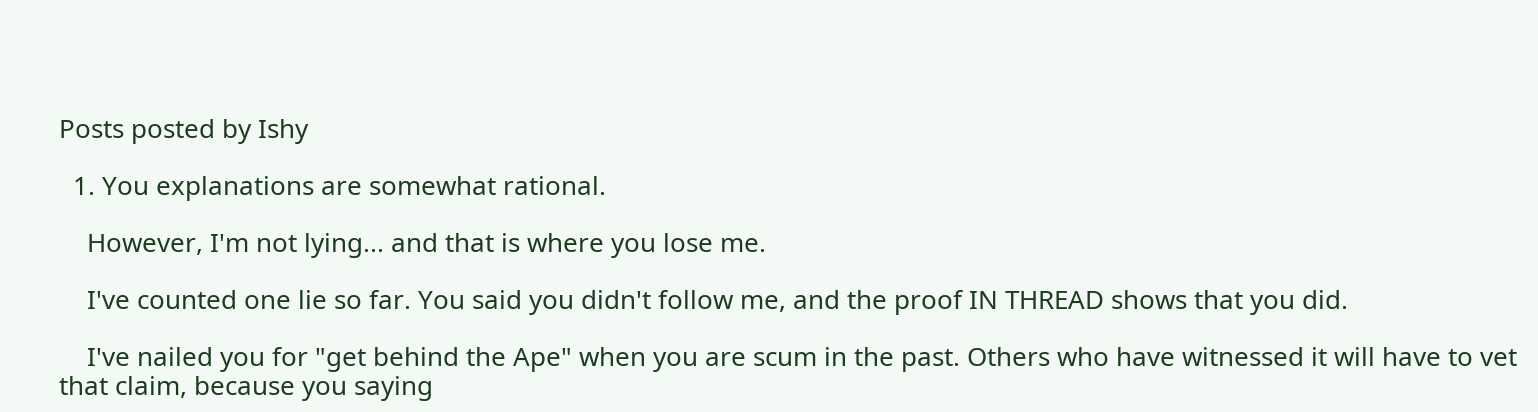Posts posted by Ishy

  1. You explanations are somewhat rational.

    However, I'm not lying... and that is where you lose me.

    I've counted one lie so far. You said you didn't follow me, and the proof IN THREAD shows that you did.

    I've nailed you for "get behind the Ape" when you are scum in the past. Others who have witnessed it will have to vet that claim, because you saying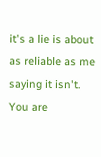it's a lie is about as reliable as me saying it isn't. You are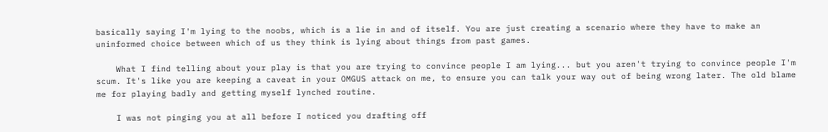basically saying I'm lying to the noobs, which is a lie in and of itself. You are just creating a scenario where they have to make an uninformed choice between which of us they think is lying about things from past games.

    What I find telling about your play is that you are trying to convince people I am lying... but you aren't trying to convince people I'm scum. It's like you are keeping a caveat in your OMGUS attack on me, to ensure you can talk your way out of being wrong later. The old blame me for playing badly and getting myself lynched routine.

    I was not pinging you at all before I noticed you drafting off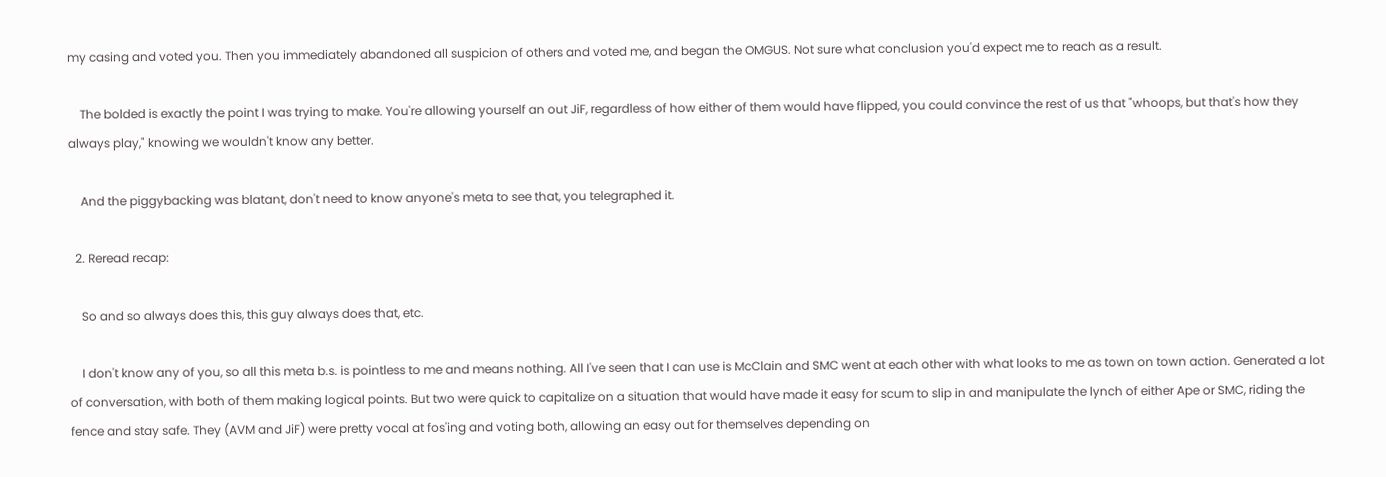my casing and voted you. Then you immediately abandoned all suspicion of others and voted me, and began the OMGUS. Not sure what conclusion you'd expect me to reach as a result.

    The bolded is exactly the point I was trying to make. You're allowing yourself an out JiF, regardless of how either of them would have flipped, you could convince the rest of us that "whoops, but that's how they always play," knowing we wouldn't know any better.

    And the piggybacking was blatant, don't need to know anyone's meta to see that, you telegraphed it.

  2. Reread recap:

    So and so always does this, this guy always does that, etc.

    I don't know any of you, so all this meta b.s. is pointless to me and means nothing. All I've seen that I can use is McClain and SMC went at each other with what looks to me as town on town action. Generated a lot of conversation, with both of them making logical points. But two were quick to capitalize on a situation that would have made it easy for scum to slip in and manipulate the lynch of either Ape or SMC, riding the fence and stay safe. They (AVM and JiF) were pretty vocal at fos'ing and voting both, allowing an easy out for themselves depending on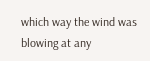which way the wind was blowing at any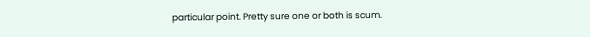particular point. Pretty sure one or both is scum.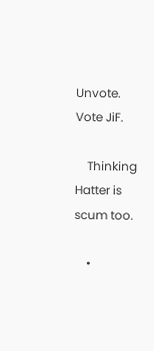Unvote. Vote JiF.

    Thinking Hatter is scum too.

    •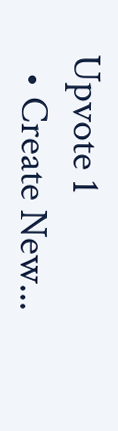Upvote 1
  • Create New...